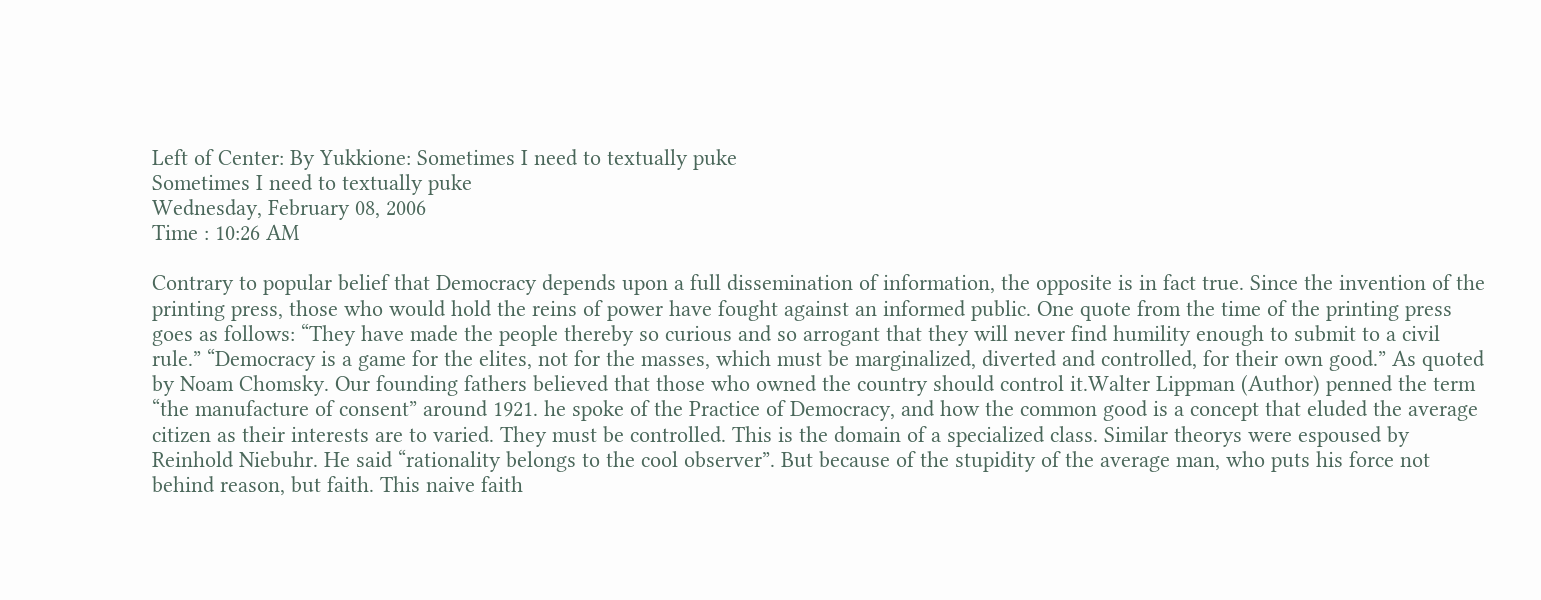Left of Center: By Yukkione: Sometimes I need to textually puke
Sometimes I need to textually puke
Wednesday, February 08, 2006
Time : 10:26 AM

Contrary to popular belief that Democracy depends upon a full dissemination of information, the opposite is in fact true. Since the invention of the printing press, those who would hold the reins of power have fought against an informed public. One quote from the time of the printing press goes as follows: “They have made the people thereby so curious and so arrogant that they will never find humility enough to submit to a civil rule.” “Democracy is a game for the elites, not for the masses, which must be marginalized, diverted and controlled, for their own good.” As quoted by Noam Chomsky. Our founding fathers believed that those who owned the country should control it.Walter Lippman (Author) penned the term “the manufacture of consent” around 1921. he spoke of the Practice of Democracy, and how the common good is a concept that eluded the average citizen as their interests are to varied. They must be controlled. This is the domain of a specialized class. Similar theorys were espoused by Reinhold Niebuhr. He said “rationality belongs to the cool observer”. But because of the stupidity of the average man, who puts his force not behind reason, but faith. This naive faith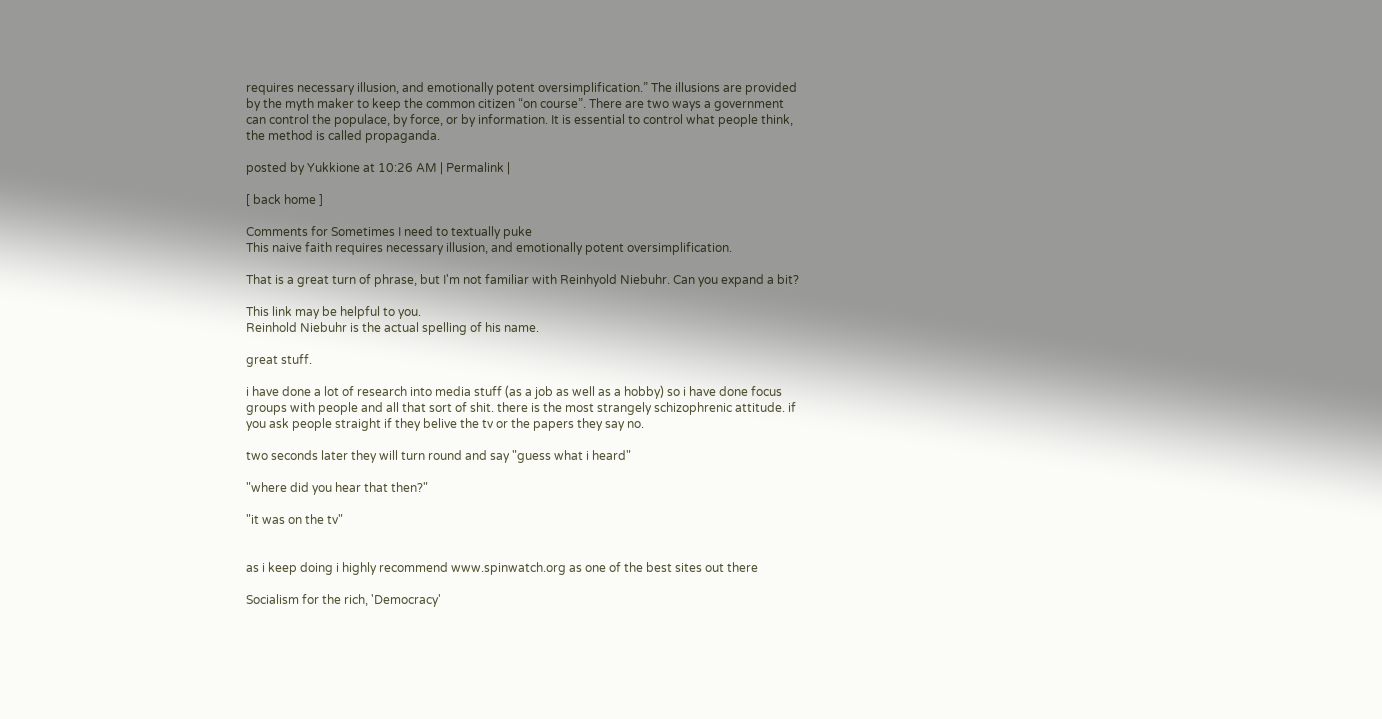requires necessary illusion, and emotionally potent oversimplification.” The illusions are provided by the myth maker to keep the common citizen “on course”. There are two ways a government can control the populace, by force, or by information. It is essential to control what people think, the method is called propaganda.

posted by Yukkione at 10:26 AM | Permalink |

[ back home ]

Comments for Sometimes I need to textually puke
This naive faith requires necessary illusion, and emotionally potent oversimplification.

That is a great turn of phrase, but I'm not familiar with Reinhyold Niebuhr. Can you expand a bit?

This link may be helpful to you.
Reinhold Niebuhr is the actual spelling of his name.

great stuff.

i have done a lot of research into media stuff (as a job as well as a hobby) so i have done focus groups with people and all that sort of shit. there is the most strangely schizophrenic attitude. if you ask people straight if they belive the tv or the papers they say no.

two seconds later they will turn round and say "guess what i heard"

"where did you hear that then?"

"it was on the tv"


as i keep doing i highly recommend www.spinwatch.org as one of the best sites out there

Socialism for the rich, 'Democracy'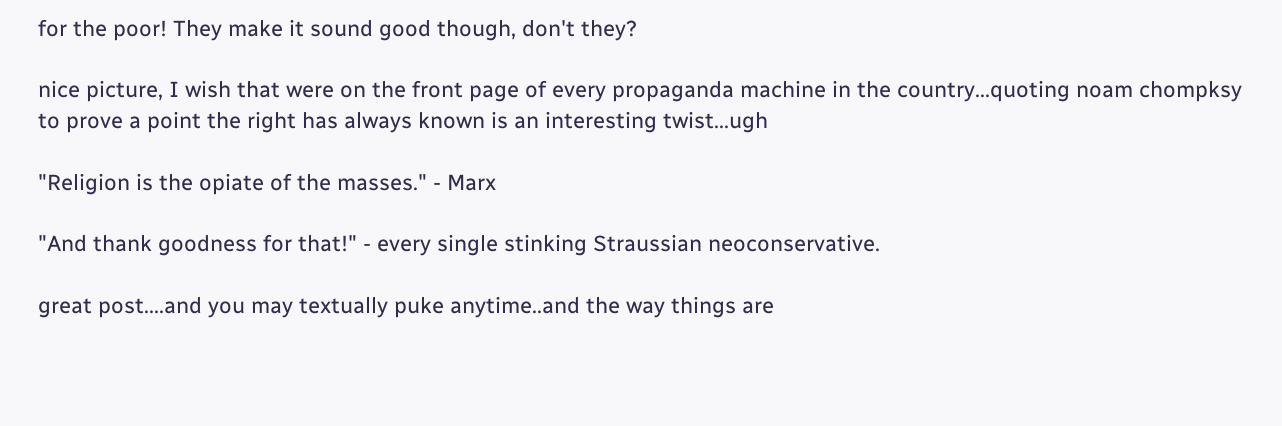for the poor! They make it sound good though, don't they?

nice picture, I wish that were on the front page of every propaganda machine in the country...quoting noam chompksy to prove a point the right has always known is an interesting twist...ugh

"Religion is the opiate of the masses." - Marx

"And thank goodness for that!" - every single stinking Straussian neoconservative.

great post....and you may textually puke anytime..and the way things are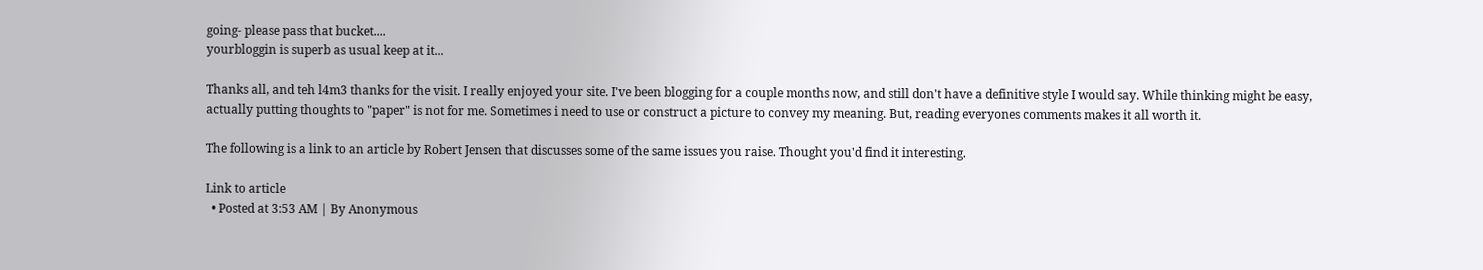going- please pass that bucket....
yourbloggin is superb as usual keep at it...

Thanks all, and teh l4m3 thanks for the visit. I really enjoyed your site. I've been blogging for a couple months now, and still don't have a definitive style I would say. While thinking might be easy, actually putting thoughts to "paper" is not for me. Sometimes i need to use or construct a picture to convey my meaning. But, reading everyones comments makes it all worth it.

The following is a link to an article by Robert Jensen that discusses some of the same issues you raise. Thought you'd find it interesting.

Link to article
  • Posted at 3:53 AM | By Anonymous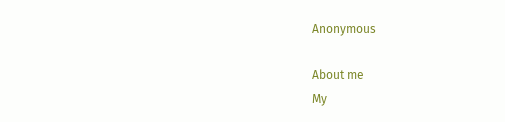Anonymous

About me
My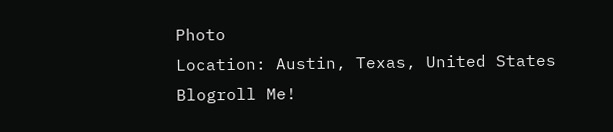Photo
Location: Austin, Texas, United States
Blogroll Me!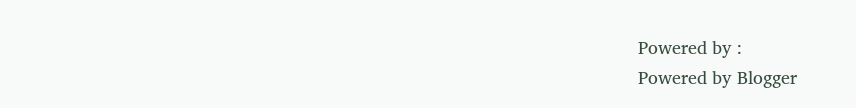Powered by :
Powered by Blogger